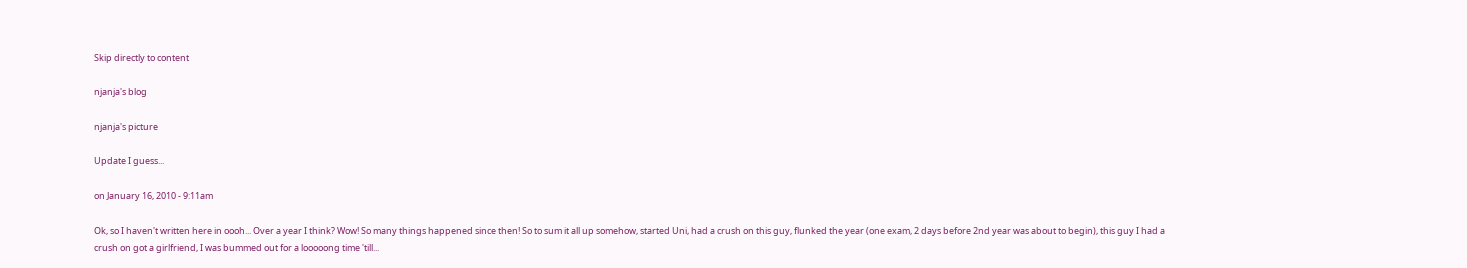Skip directly to content

njanja's blog

njanja's picture

Update I guess...

on January 16, 2010 - 9:11am

Ok, so I haven't written here in oooh... Over a year I think? Wow! So many things happened since then! So to sum it all up somehow, started Uni, had a crush on this guy, flunked the year (one exam, 2 days before 2nd year was about to begin), this guy I had a crush on got a girlfriend, I was bummed out for a looooong time 'till...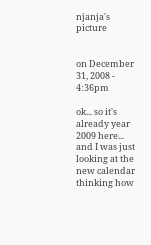njanja's picture


on December 31, 2008 - 4:36pm

ok... so it's already year 2009 here... and I was just looking at the new calendar thinking how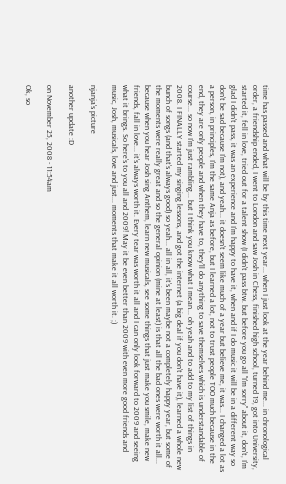time has passed and what will be by this time next year... when I just look at the year behind me... in chronological order, a friendship ended, I went to London and saw Josh in Chess, finished high school, turned 19, got into University, started it, fell in love, tried out for a talent show (I didn't pass btw. but before you go all "I'm sorry" about it, don't, I'm glad I didn't pass, it was an experience and I'm happy to have it, when and if I do music it will be in a different way so don't be sad because I'm not), and yeah... it doesn't seem like much of a year but believe me, it was... I changed a lot as a person, in principles, I'm the same Anja as before, but I learned a lot, not to trust people TOO much because in the end, they are only people and when they have to, they'll do anything to save themselves which is understandable of course... so now I'm just rambling... but I think you know what I mean... oh yeah and to add to my list of things in 2008. I FINALLY started my singing lessons, and got the internet (a big deal if you don't have it), learned a whole new bunch of songs (and that's always good) so yeah... all in all, it's been maybe not a completely happy year, but some of the moments were really great and so the general opinion (mine at least) is that all the bad ones were worth it all... because when you hear Josh sing Anthem, learn new musicals, see some things that just make you smile, make new friends, fall in love... it's always worth it. Every tear was worth it all and I can only look forward to 2009 and seeing what it brings. So here's to you all and 2009! May it be even better than 2009 with even more good friends and music, Josh, musicals, love and just... moments that make it all worth it. ;)

njanja's picture

another update :D

on November 25, 2008 - 11:54am

Ok, so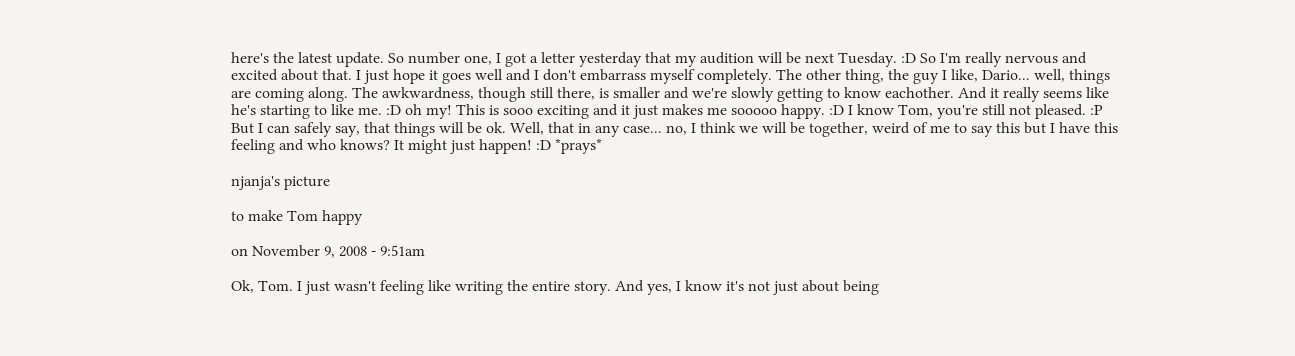here's the latest update. So number one, I got a letter yesterday that my audition will be next Tuesday. :D So I'm really nervous and excited about that. I just hope it goes well and I don't embarrass myself completely. The other thing, the guy I like, Dario... well, things are coming along. The awkwardness, though still there, is smaller and we're slowly getting to know eachother. And it really seems like he's starting to like me. :D oh my! This is sooo exciting and it just makes me sooooo happy. :D I know Tom, you're still not pleased. :P But I can safely say, that things will be ok. Well, that in any case... no, I think we will be together, weird of me to say this but I have this feeling and who knows? It might just happen! :D *prays*

njanja's picture

to make Tom happy

on November 9, 2008 - 9:51am

Ok, Tom. I just wasn't feeling like writing the entire story. And yes, I know it's not just about being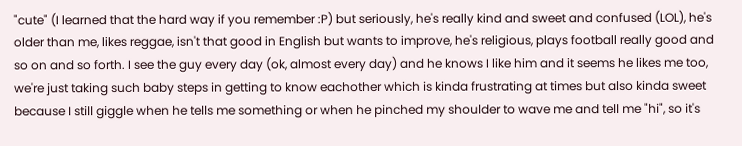"cute" (I learned that the hard way if you remember :P) but seriously, he's really kind and sweet and confused (LOL), he's older than me, likes reggae, isn't that good in English but wants to improve, he's religious, plays football really good and so on and so forth. I see the guy every day (ok, almost every day) and he knows I like him and it seems he likes me too, we're just taking such baby steps in getting to know eachother which is kinda frustrating at times but also kinda sweet because I still giggle when he tells me something or when he pinched my shoulder to wave me and tell me "hi", so it's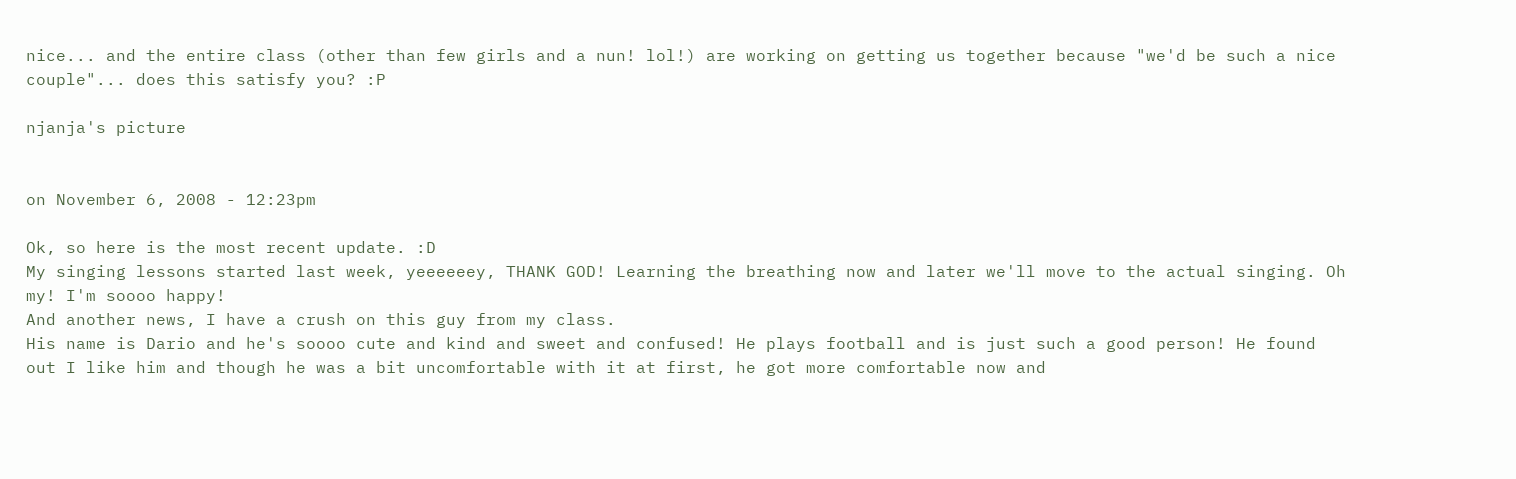nice... and the entire class (other than few girls and a nun! lol!) are working on getting us together because "we'd be such a nice couple"... does this satisfy you? :P

njanja's picture


on November 6, 2008 - 12:23pm

Ok, so here is the most recent update. :D
My singing lessons started last week, yeeeeeey, THANK GOD! Learning the breathing now and later we'll move to the actual singing. Oh my! I'm soooo happy!
And another news, I have a crush on this guy from my class.
His name is Dario and he's soooo cute and kind and sweet and confused! He plays football and is just such a good person! He found out I like him and though he was a bit uncomfortable with it at first, he got more comfortable now and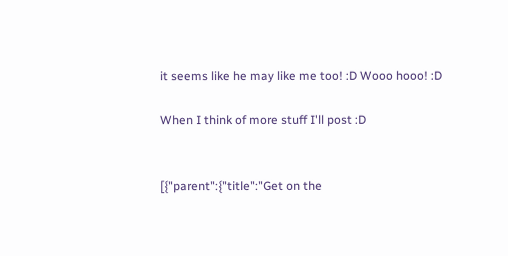it seems like he may like me too! :D Wooo hooo! :D

When I think of more stuff I'll post :D


[{"parent":{"title":"Get on the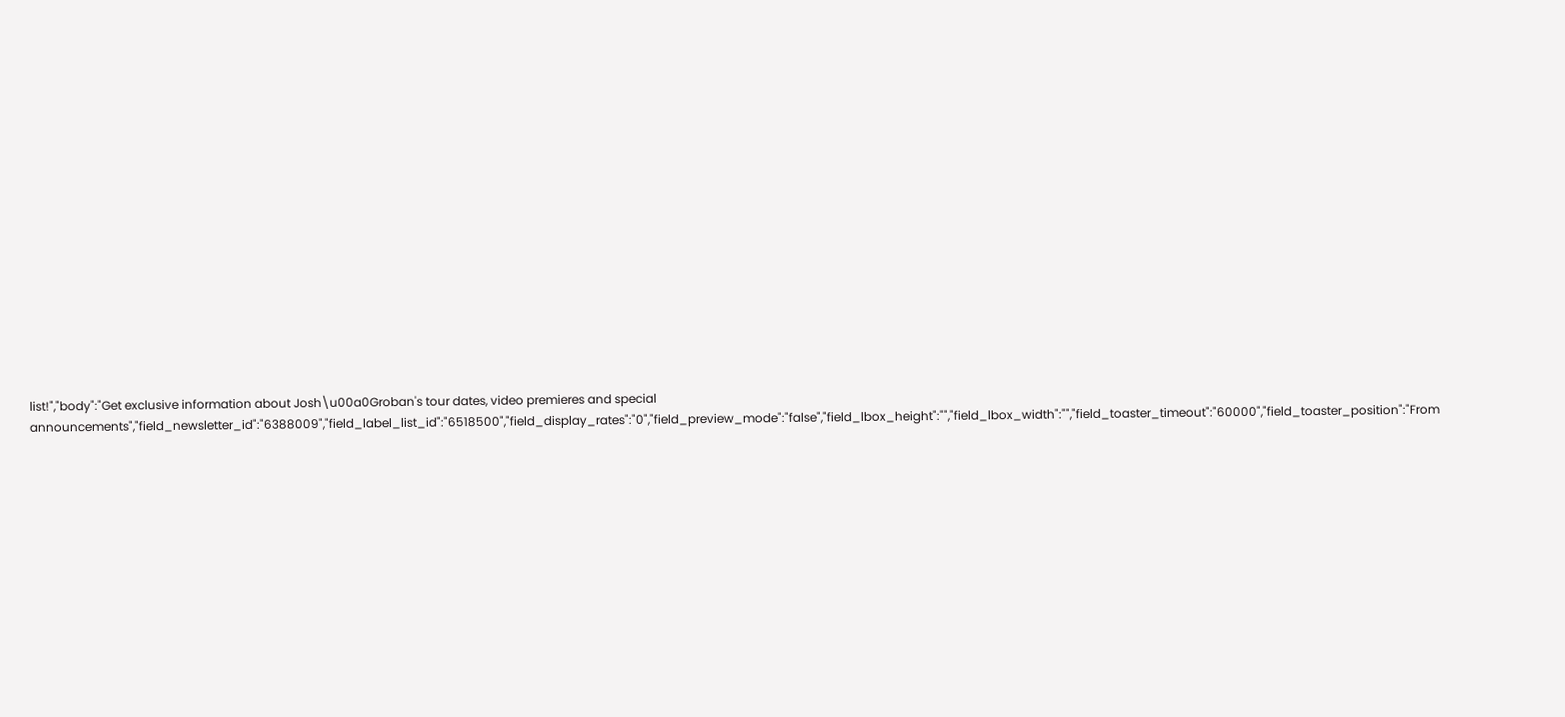list!","body":"Get exclusive information about Josh\u00a0Groban's tour dates, video premieres and special announcements","field_newsletter_id":"6388009","field_label_list_id":"6518500","field_display_rates":"0","field_preview_mode":"false","field_lbox_height":"","field_lbox_width":"","field_toaster_timeout":"60000","field_toaster_position":"From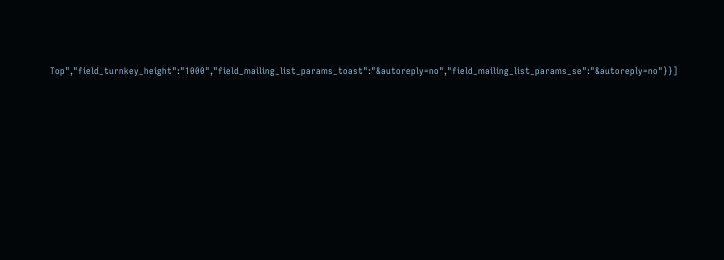Top","field_turnkey_height":"1000","field_mailing_list_params_toast":"&autoreply=no","field_mailing_list_params_se":"&autoreply=no"}}]